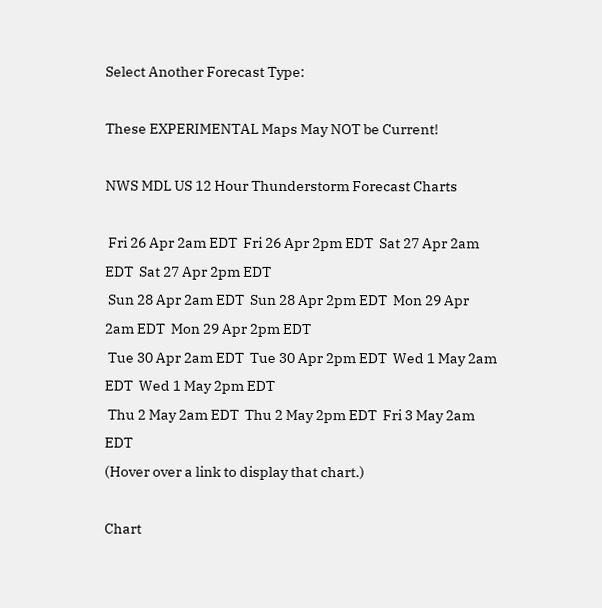Select Another Forecast Type:

These EXPERIMENTAL Maps May NOT be Current!

NWS MDL US 12 Hour Thunderstorm Forecast Charts

 Fri 26 Apr 2am EDT  Fri 26 Apr 2pm EDT  Sat 27 Apr 2am EDT  Sat 27 Apr 2pm EDT
 Sun 28 Apr 2am EDT  Sun 28 Apr 2pm EDT  Mon 29 Apr 2am EDT  Mon 29 Apr 2pm EDT
 Tue 30 Apr 2am EDT  Tue 30 Apr 2pm EDT  Wed 1 May 2am EDT  Wed 1 May 2pm EDT
 Thu 2 May 2am EDT  Thu 2 May 2pm EDT  Fri 3 May 2am EDT
(Hover over a link to display that chart.)

Chart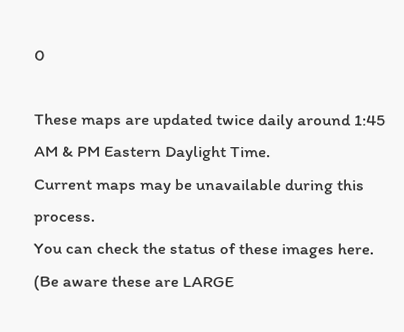0

These maps are updated twice daily around 1:45 AM & PM Eastern Daylight Time.
Current maps may be unavailable during this process.
You can check the status of these images here.
(Be aware these are LARGE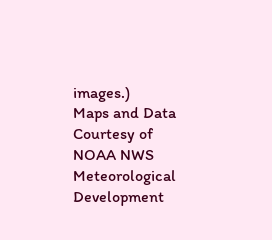images.)
Maps and Data Courtesy of NOAA NWS Meteorological Development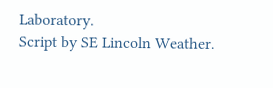Laboratory.
Script by SE Lincoln Weather.